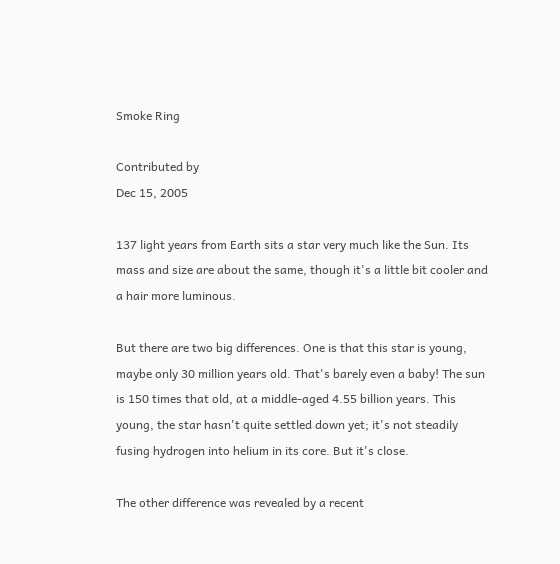Smoke Ring

Contributed by
Dec 15, 2005

137 light years from Earth sits a star very much like the Sun. Its mass and size are about the same, though it's a little bit cooler and a hair more luminous.

But there are two big differences. One is that this star is young, maybe only 30 million years old. That's barely even a baby! The sun is 150 times that old, at a middle-aged 4.55 billion years. This young, the star hasn't quite settled down yet; it's not steadily fusing hydrogen into helium in its core. But it's close.

The other difference was revealed by a recent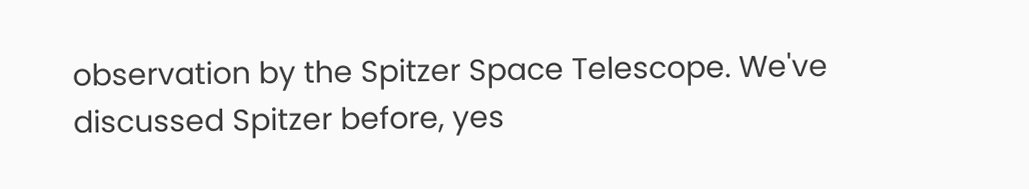observation by the Spitzer Space Telescope. We've discussed Spitzer before, yes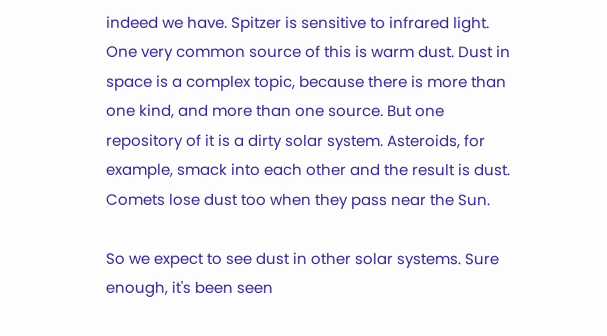indeed we have. Spitzer is sensitive to infrared light. One very common source of this is warm dust. Dust in space is a complex topic, because there is more than one kind, and more than one source. But one repository of it is a dirty solar system. Asteroids, for example, smack into each other and the result is dust. Comets lose dust too when they pass near the Sun.

So we expect to see dust in other solar systems. Sure enough, it's been seen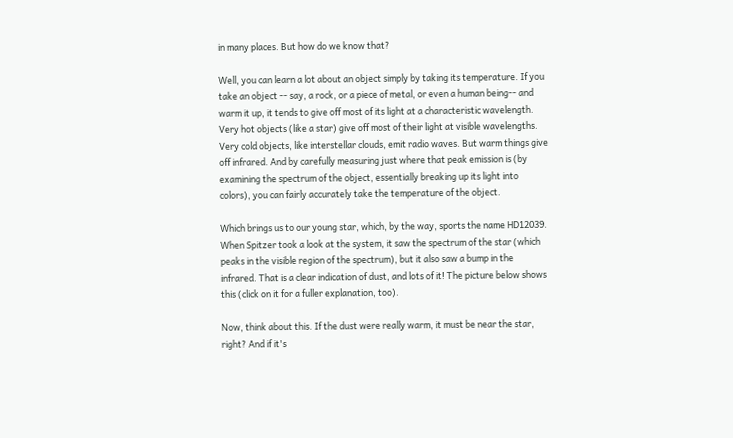in many places. But how do we know that?

Well, you can learn a lot about an object simply by taking its temperature. If you take an object -- say, a rock, or a piece of metal, or even a human being-- and warm it up, it tends to give off most of its light at a characteristic wavelength. Very hot objects (like a star) give off most of their light at visible wavelengths. Very cold objects, like interstellar clouds, emit radio waves. But warm things give off infrared. And by carefully measuring just where that peak emission is (by examining the spectrum of the object, essentially breaking up its light into colors), you can fairly accurately take the temperature of the object.

Which brings us to our young star, which, by the way, sports the name HD12039. When Spitzer took a look at the system, it saw the spectrum of the star (which peaks in the visible region of the spectrum), but it also saw a bump in the infrared. That is a clear indication of dust, and lots of it! The picture below shows this (click on it for a fuller explanation, too).

Now, think about this. If the dust were really warm, it must be near the star, right? And if it's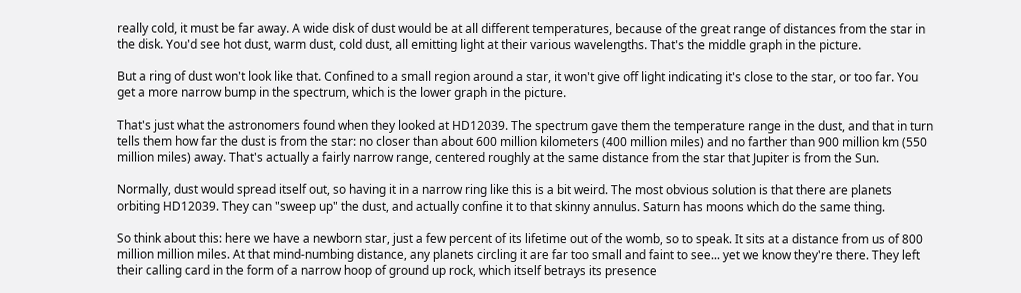really cold, it must be far away. A wide disk of dust would be at all different temperatures, because of the great range of distances from the star in the disk. You'd see hot dust, warm dust, cold dust, all emitting light at their various wavelengths. That's the middle graph in the picture.

But a ring of dust won't look like that. Confined to a small region around a star, it won't give off light indicating it's close to the star, or too far. You get a more narrow bump in the spectrum, which is the lower graph in the picture.

That's just what the astronomers found when they looked at HD12039. The spectrum gave them the temperature range in the dust, and that in turn tells them how far the dust is from the star: no closer than about 600 million kilometers (400 million miles) and no farther than 900 million km (550 million miles) away. That's actually a fairly narrow range, centered roughly at the same distance from the star that Jupiter is from the Sun.

Normally, dust would spread itself out, so having it in a narrow ring like this is a bit weird. The most obvious solution is that there are planets orbiting HD12039. They can "sweep up" the dust, and actually confine it to that skinny annulus. Saturn has moons which do the same thing.

So think about this: here we have a newborn star, just a few percent of its lifetime out of the womb, so to speak. It sits at a distance from us of 800 million million miles. At that mind-numbing distance, any planets circling it are far too small and faint to see... yet we know they're there. They left their calling card in the form of a narrow hoop of ground up rock, which itself betrays its presence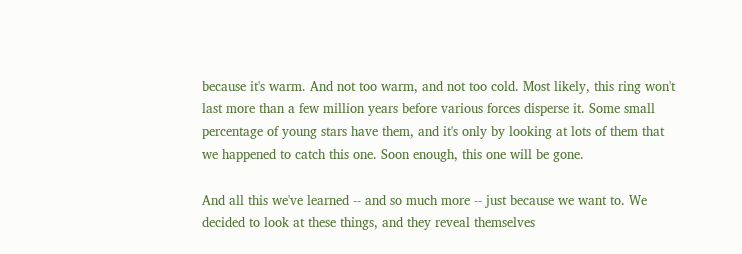because it's warm. And not too warm, and not too cold. Most likely, this ring won't last more than a few million years before various forces disperse it. Some small percentage of young stars have them, and it's only by looking at lots of them that we happened to catch this one. Soon enough, this one will be gone.

And all this we've learned -- and so much more -- just because we want to. We decided to look at these things, and they reveal themselves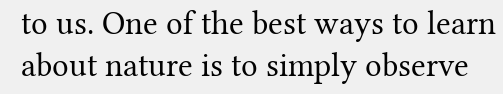to us. One of the best ways to learn about nature is to simply observe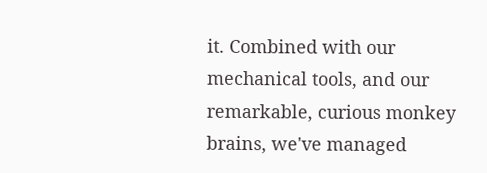it. Combined with our mechanical tools, and our remarkable, curious monkey brains, we've managed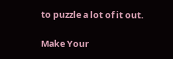to puzzle a lot of it out.

Make Your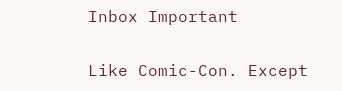Inbox Important

Like Comic-Con. Except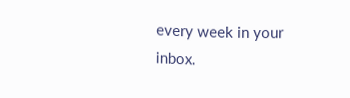every week in your inbox.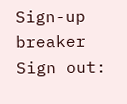Sign-up breaker
Sign out: